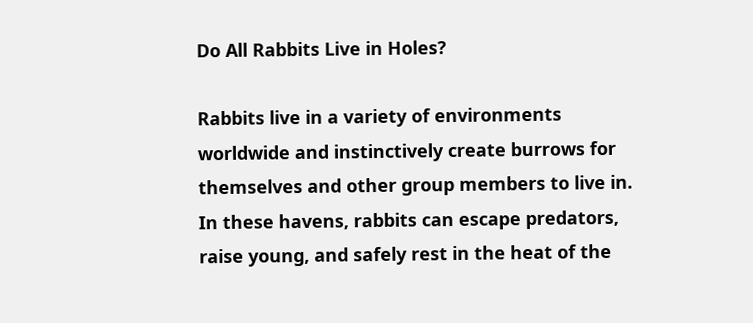Do All Rabbits Live in Holes?

Rabbits live in a variety of environments worldwide and instinctively create burrows for themselves and other group members to live in. In these havens, rabbits can escape predators, raise young, and safely rest in the heat of the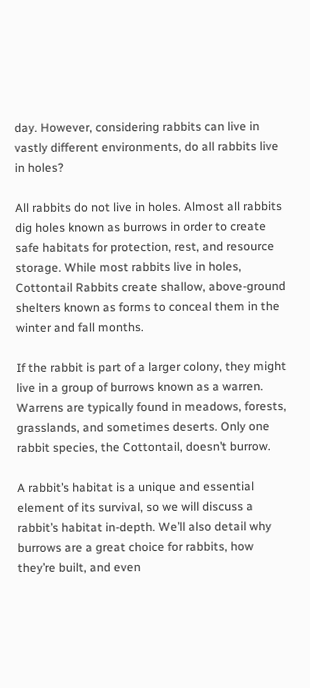day. However, considering rabbits can live in vastly different environments, do all rabbits live in holes?

All rabbits do not live in holes. Almost all rabbits dig holes known as burrows in order to create safe habitats for protection, rest, and resource storage. While most rabbits live in holes, Cottontail Rabbits create shallow, above-ground shelters known as forms to conceal them in the winter and fall months.

If the rabbit is part of a larger colony, they might live in a group of burrows known as a warren. Warrens are typically found in meadows, forests, grasslands, and sometimes deserts. Only one rabbit species, the Cottontail, doesn’t burrow.

A rabbit’s habitat is a unique and essential element of its survival, so we will discuss a rabbit’s habitat in-depth. We’ll also detail why burrows are a great choice for rabbits, how they’re built, and even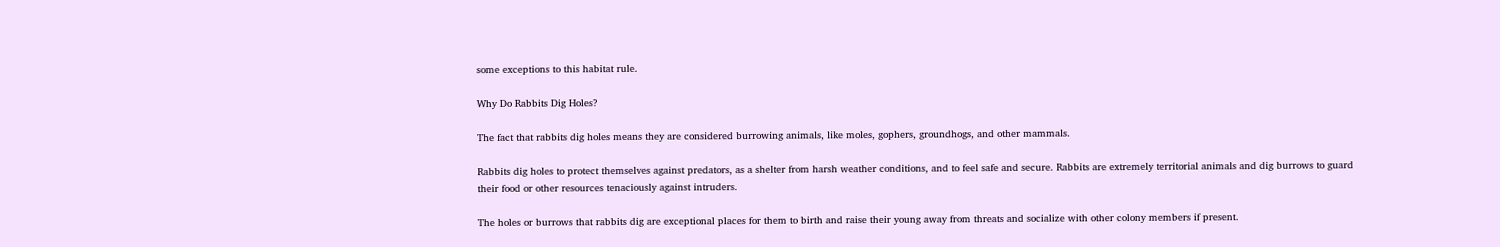some exceptions to this habitat rule.

Why Do Rabbits Dig Holes?

The fact that rabbits dig holes means they are considered burrowing animals, like moles, gophers, groundhogs, and other mammals.

Rabbits dig holes to protect themselves against predators, as a shelter from harsh weather conditions, and to feel safe and secure. Rabbits are extremely territorial animals and dig burrows to guard their food or other resources tenaciously against intruders.

The holes or burrows that rabbits dig are exceptional places for them to birth and raise their young away from threats and socialize with other colony members if present.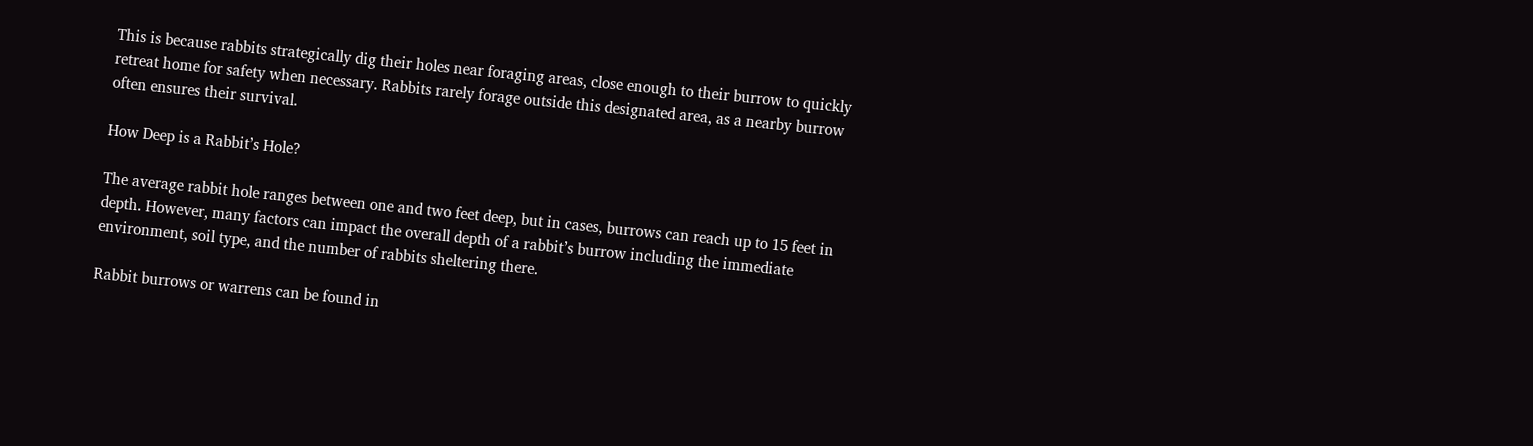This is because rabbits strategically dig their holes near foraging areas, close enough to their burrow to quickly retreat home for safety when necessary. Rabbits rarely forage outside this designated area, as a nearby burrow often ensures their survival.

How Deep is a Rabbit’s Hole?

The average rabbit hole ranges between one and two feet deep, but in cases, burrows can reach up to 15 feet in depth. However, many factors can impact the overall depth of a rabbit’s burrow including the immediate environment, soil type, and the number of rabbits sheltering there.

Rabbit burrows or warrens can be found in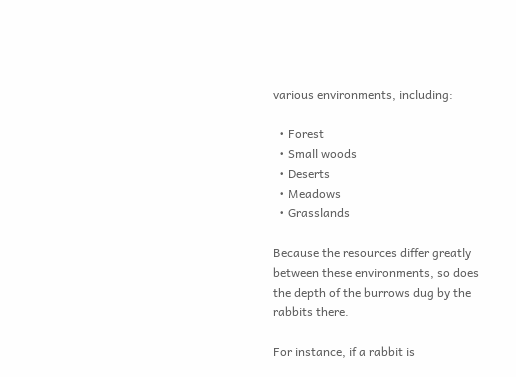various environments, including:

  • Forest
  • Small woods
  • Deserts
  • Meadows
  • Grasslands

Because the resources differ greatly between these environments, so does the depth of the burrows dug by the rabbits there.

For instance, if a rabbit is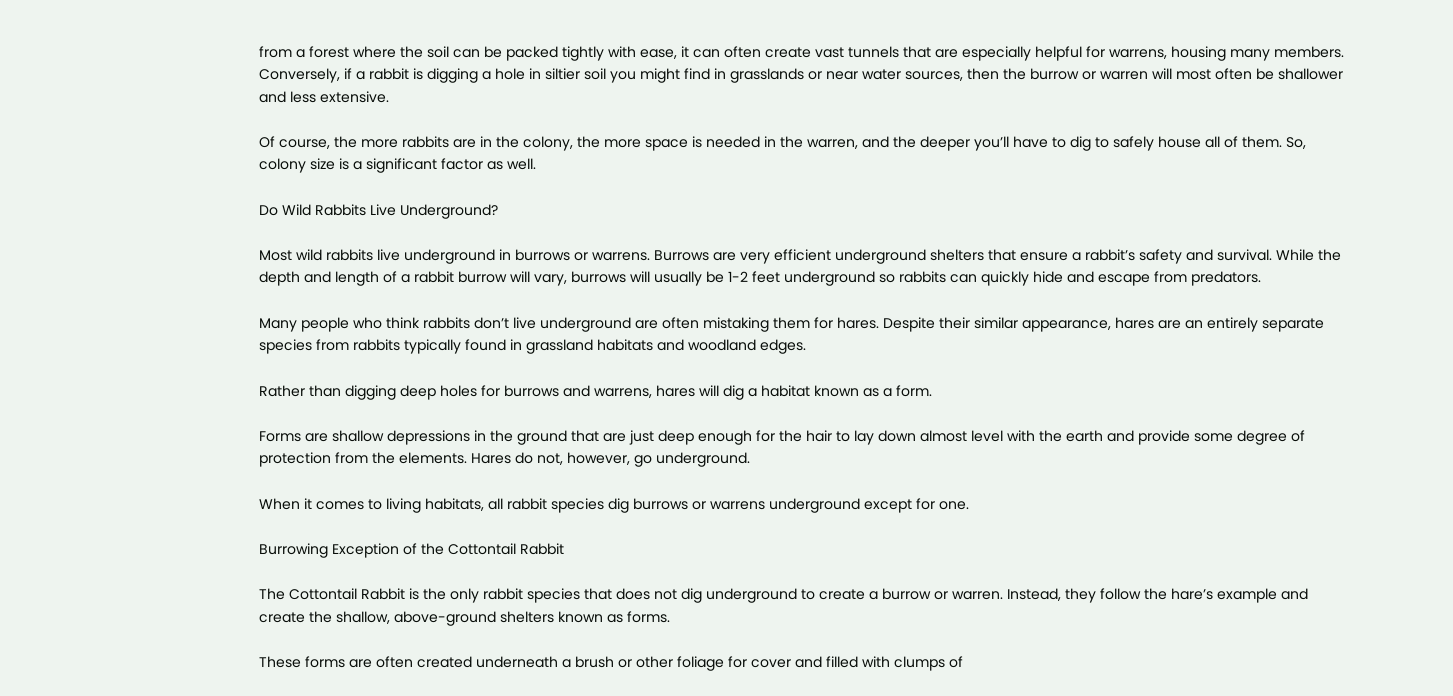from a forest where the soil can be packed tightly with ease, it can often create vast tunnels that are especially helpful for warrens, housing many members. Conversely, if a rabbit is digging a hole in siltier soil you might find in grasslands or near water sources, then the burrow or warren will most often be shallower and less extensive.

Of course, the more rabbits are in the colony, the more space is needed in the warren, and the deeper you’ll have to dig to safely house all of them. So, colony size is a significant factor as well.

Do Wild Rabbits Live Underground?

Most wild rabbits live underground in burrows or warrens. Burrows are very efficient underground shelters that ensure a rabbit’s safety and survival. While the depth and length of a rabbit burrow will vary, burrows will usually be 1-2 feet underground so rabbits can quickly hide and escape from predators.

Many people who think rabbits don’t live underground are often mistaking them for hares. Despite their similar appearance, hares are an entirely separate species from rabbits typically found in grassland habitats and woodland edges.

Rather than digging deep holes for burrows and warrens, hares will dig a habitat known as a form.

Forms are shallow depressions in the ground that are just deep enough for the hair to lay down almost level with the earth and provide some degree of protection from the elements. Hares do not, however, go underground.

When it comes to living habitats, all rabbit species dig burrows or warrens underground except for one.

Burrowing Exception of the Cottontail Rabbit

The Cottontail Rabbit is the only rabbit species that does not dig underground to create a burrow or warren. Instead, they follow the hare’s example and create the shallow, above-ground shelters known as forms.

These forms are often created underneath a brush or other foliage for cover and filled with clumps of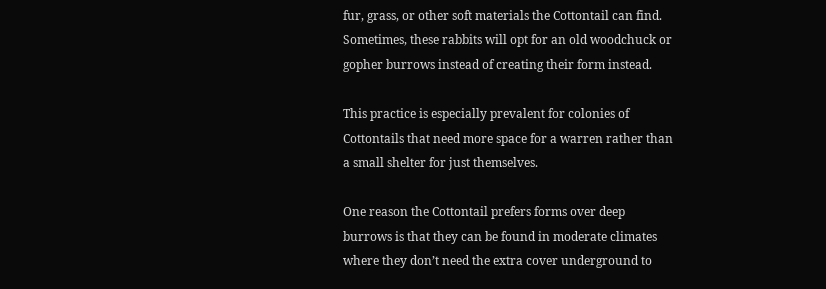fur, grass, or other soft materials the Cottontail can find. Sometimes, these rabbits will opt for an old woodchuck or gopher burrows instead of creating their form instead.

This practice is especially prevalent for colonies of Cottontails that need more space for a warren rather than a small shelter for just themselves.

One reason the Cottontail prefers forms over deep burrows is that they can be found in moderate climates where they don’t need the extra cover underground to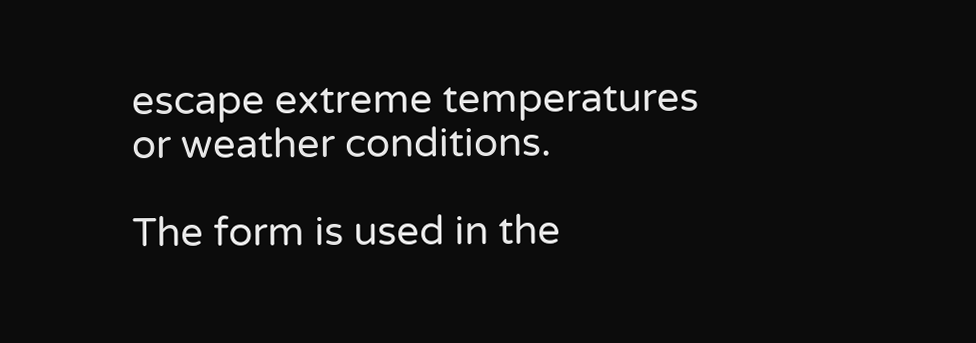escape extreme temperatures or weather conditions.

The form is used in the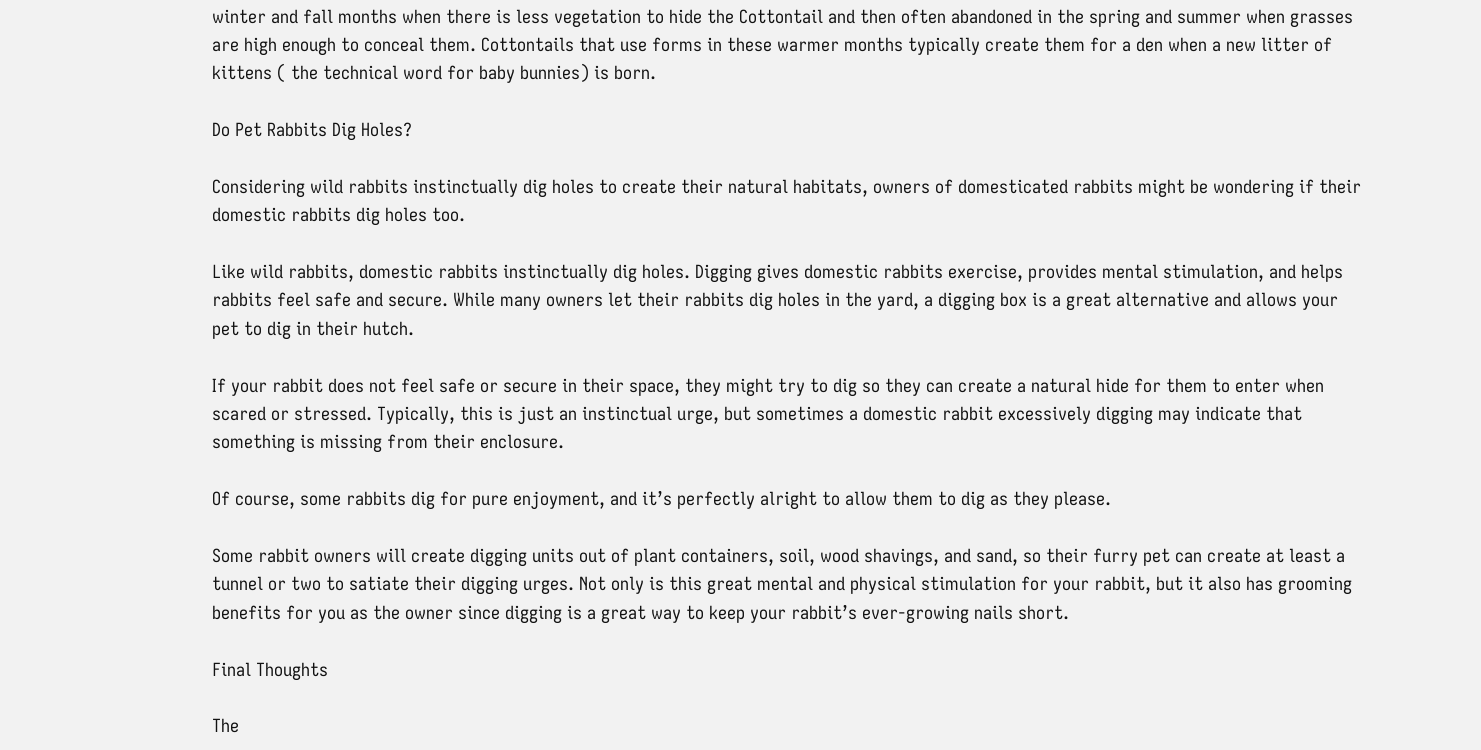winter and fall months when there is less vegetation to hide the Cottontail and then often abandoned in the spring and summer when grasses are high enough to conceal them. Cottontails that use forms in these warmer months typically create them for a den when a new litter of kittens ( the technical word for baby bunnies) is born.

Do Pet Rabbits Dig Holes?

Considering wild rabbits instinctually dig holes to create their natural habitats, owners of domesticated rabbits might be wondering if their domestic rabbits dig holes too.

Like wild rabbits, domestic rabbits instinctually dig holes. Digging gives domestic rabbits exercise, provides mental stimulation, and helps rabbits feel safe and secure. While many owners let their rabbits dig holes in the yard, a digging box is a great alternative and allows your pet to dig in their hutch.

If your rabbit does not feel safe or secure in their space, they might try to dig so they can create a natural hide for them to enter when scared or stressed. Typically, this is just an instinctual urge, but sometimes a domestic rabbit excessively digging may indicate that something is missing from their enclosure.

Of course, some rabbits dig for pure enjoyment, and it’s perfectly alright to allow them to dig as they please.

Some rabbit owners will create digging units out of plant containers, soil, wood shavings, and sand, so their furry pet can create at least a tunnel or two to satiate their digging urges. Not only is this great mental and physical stimulation for your rabbit, but it also has grooming benefits for you as the owner since digging is a great way to keep your rabbit’s ever-growing nails short.

Final Thoughts

The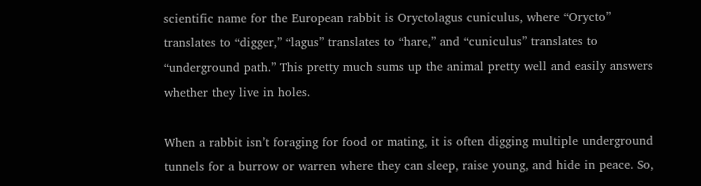scientific name for the European rabbit is Oryctolagus cuniculus, where “Orycto” translates to “digger,” “lagus” translates to “hare,” and “cuniculus” translates to “underground path.” This pretty much sums up the animal pretty well and easily answers whether they live in holes.

When a rabbit isn’t foraging for food or mating, it is often digging multiple underground tunnels for a burrow or warren where they can sleep, raise young, and hide in peace. So,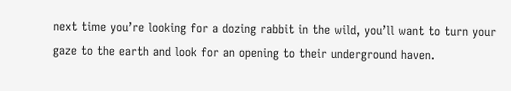next time you’re looking for a dozing rabbit in the wild, you’ll want to turn your gaze to the earth and look for an opening to their underground haven.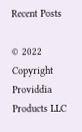Recent Posts

© 2022 Copyright Providdia Products LLC